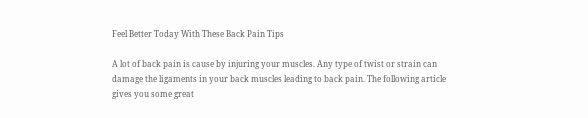Feel Better Today With These Back Pain Tips

A lot of back pain is cause by injuring your muscles. Any type of twist or strain can damage the ligaments in your back muscles leading to back pain. The following article gives you some great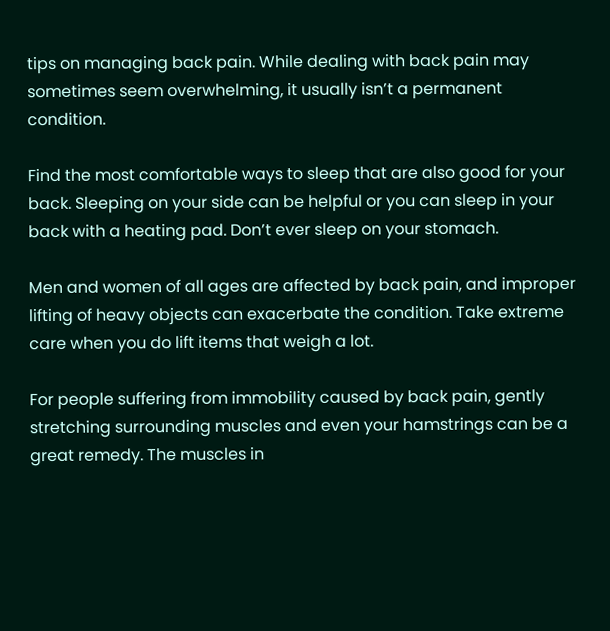tips on managing back pain. While dealing with back pain may sometimes seem overwhelming, it usually isn’t a permanent condition.

Find the most comfortable ways to sleep that are also good for your back. Sleeping on your side can be helpful or you can sleep in your back with a heating pad. Don’t ever sleep on your stomach.

Men and women of all ages are affected by back pain, and improper lifting of heavy objects can exacerbate the condition. Take extreme care when you do lift items that weigh a lot.

For people suffering from immobility caused by back pain, gently stretching surrounding muscles and even your hamstrings can be a great remedy. The muscles in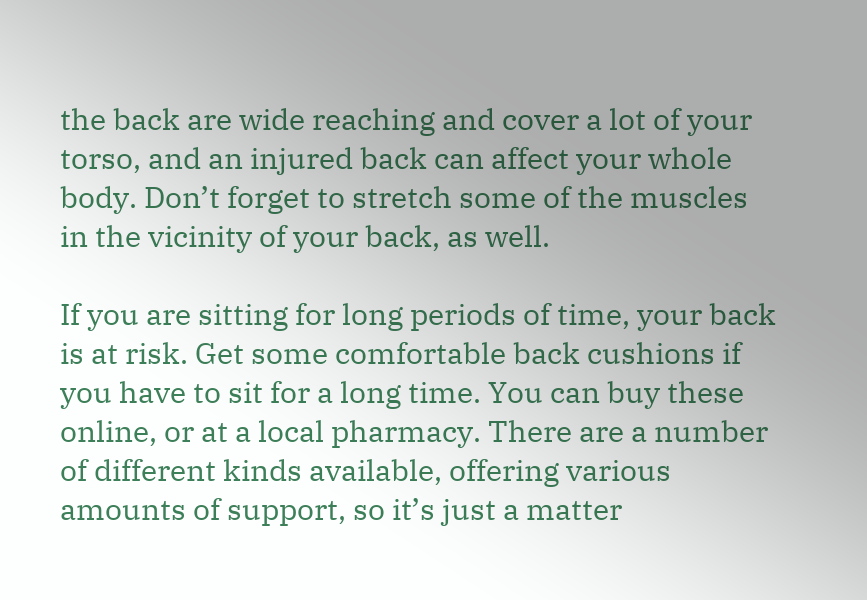the back are wide reaching and cover a lot of your torso, and an injured back can affect your whole body. Don’t forget to stretch some of the muscles in the vicinity of your back, as well.

If you are sitting for long periods of time, your back is at risk. Get some comfortable back cushions if you have to sit for a long time. You can buy these online, or at a local pharmacy. There are a number of different kinds available, offering various amounts of support, so it’s just a matter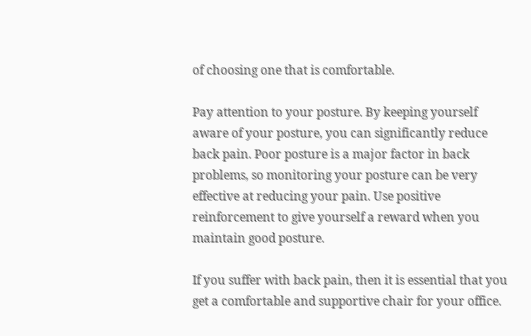of choosing one that is comfortable.

Pay attention to your posture. By keeping yourself aware of your posture, you can significantly reduce back pain. Poor posture is a major factor in back problems, so monitoring your posture can be very effective at reducing your pain. Use positive reinforcement to give yourself a reward when you maintain good posture.

If you suffer with back pain, then it is essential that you get a comfortable and supportive chair for your office.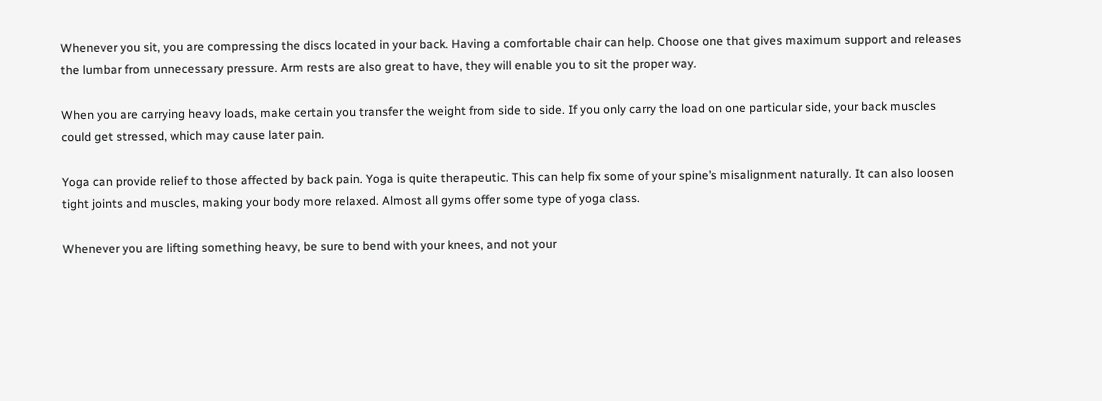Whenever you sit, you are compressing the discs located in your back. Having a comfortable chair can help. Choose one that gives maximum support and releases the lumbar from unnecessary pressure. Arm rests are also great to have, they will enable you to sit the proper way.

When you are carrying heavy loads, make certain you transfer the weight from side to side. If you only carry the load on one particular side, your back muscles could get stressed, which may cause later pain.

Yoga can provide relief to those affected by back pain. Yoga is quite therapeutic. This can help fix some of your spine’s misalignment naturally. It can also loosen tight joints and muscles, making your body more relaxed. Almost all gyms offer some type of yoga class.

Whenever you are lifting something heavy, be sure to bend with your knees, and not your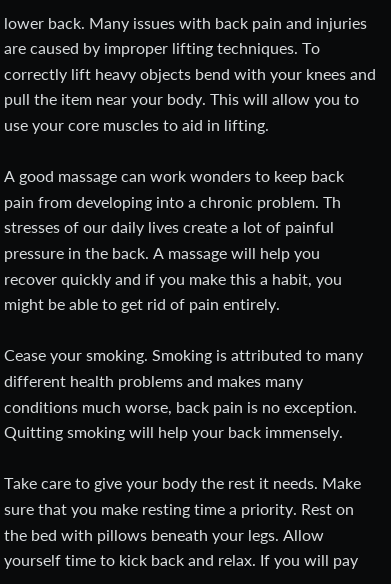lower back. Many issues with back pain and injuries are caused by improper lifting techniques. To correctly lift heavy objects bend with your knees and pull the item near your body. This will allow you to use your core muscles to aid in lifting.

A good massage can work wonders to keep back pain from developing into a chronic problem. Th stresses of our daily lives create a lot of painful pressure in the back. A massage will help you recover quickly and if you make this a habit, you might be able to get rid of pain entirely.

Cease your smoking. Smoking is attributed to many different health problems and makes many conditions much worse, back pain is no exception. Quitting smoking will help your back immensely.

Take care to give your body the rest it needs. Make sure that you make resting time a priority. Rest on the bed with pillows beneath your legs. Allow yourself time to kick back and relax. If you will pay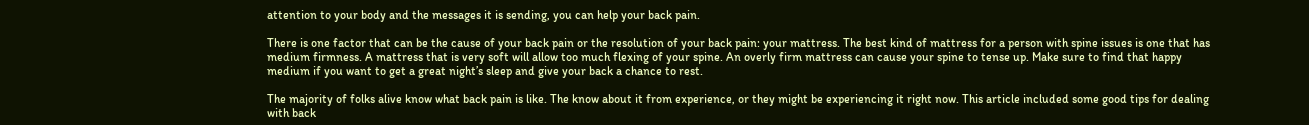attention to your body and the messages it is sending, you can help your back pain.

There is one factor that can be the cause of your back pain or the resolution of your back pain: your mattress. The best kind of mattress for a person with spine issues is one that has medium firmness. A mattress that is very soft will allow too much flexing of your spine. An overly firm mattress can cause your spine to tense up. Make sure to find that happy medium if you want to get a great night’s sleep and give your back a chance to rest.

The majority of folks alive know what back pain is like. The know about it from experience, or they might be experiencing it right now. This article included some good tips for dealing with back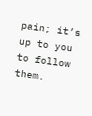pain; it’s up to you to follow them.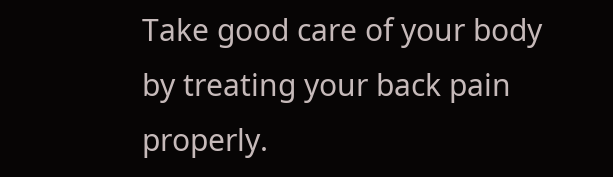Take good care of your body by treating your back pain properly.